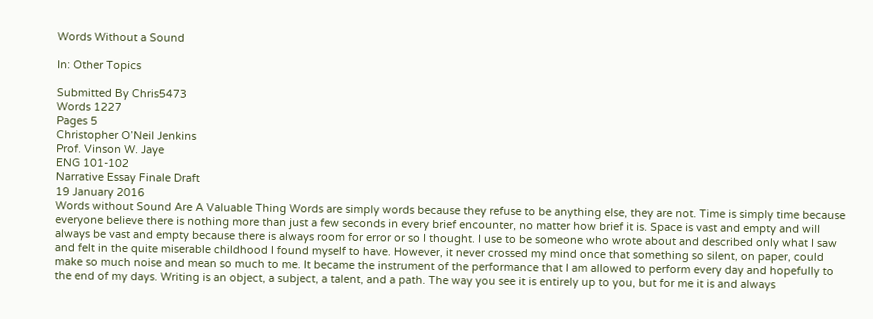Words Without a Sound

In: Other Topics

Submitted By Chris5473
Words 1227
Pages 5
Christopher O’Neil Jenkins
Prof. Vinson W. Jaye
ENG 101-102
Narrative Essay Finale Draft
19 January 2016
Words without Sound Are A Valuable Thing Words are simply words because they refuse to be anything else, they are not. Time is simply time because everyone believe there is nothing more than just a few seconds in every brief encounter, no matter how brief it is. Space is vast and empty and will always be vast and empty because there is always room for error or so I thought. I use to be someone who wrote about and described only what I saw and felt in the quite miserable childhood I found myself to have. However, it never crossed my mind once that something so silent, on paper, could make so much noise and mean so much to me. It became the instrument of the performance that I am allowed to perform every day and hopefully to the end of my days. Writing is an object, a subject, a talent, and a path. The way you see it is entirely up to you, but for me it is and always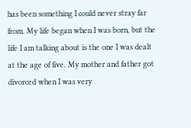has been something I could never stray far from. My life began when I was born, but the life I am talking about is the one I was dealt at the age of five. My mother and father got divorced when I was very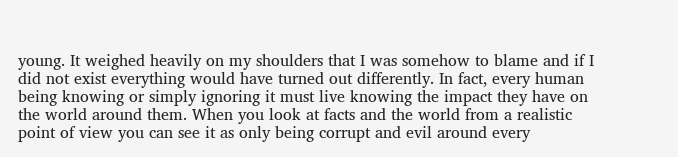young. It weighed heavily on my shoulders that I was somehow to blame and if I did not exist everything would have turned out differently. In fact, every human being knowing or simply ignoring it must live knowing the impact they have on the world around them. When you look at facts and the world from a realistic point of view you can see it as only being corrupt and evil around every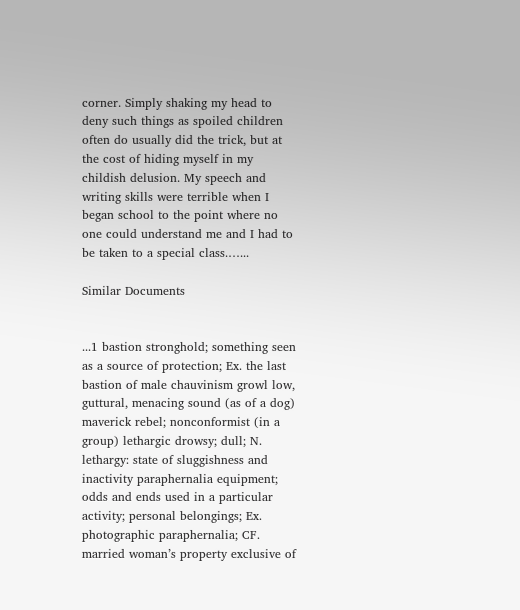corner. Simply shaking my head to deny such things as spoiled children often do usually did the trick, but at the cost of hiding myself in my childish delusion. My speech and writing skills were terrible when I began school to the point where no one could understand me and I had to be taken to a special class.…...

Similar Documents


...1 bastion stronghold; something seen as a source of protection; Ex. the last bastion of male chauvinism growl low, guttural, menacing sound (as of a dog) maverick rebel; nonconformist (in a group) lethargic drowsy; dull; N. lethargy: state of sluggishness and inactivity paraphernalia equipment; odds and ends used in a particular activity; personal belongings; Ex. photographic paraphernalia; CF. married woman’s property exclusive of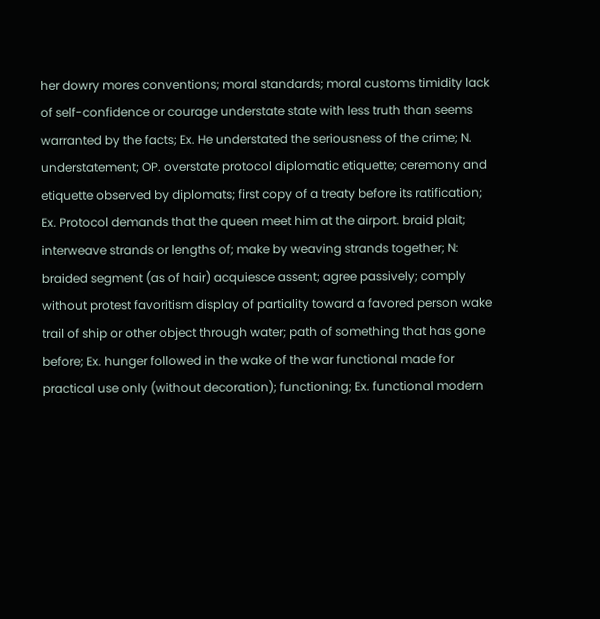her dowry mores conventions; moral standards; moral customs timidity lack of self-confidence or courage understate state with less truth than seems warranted by the facts; Ex. He understated the seriousness of the crime; N. understatement; OP. overstate protocol diplomatic etiquette; ceremony and etiquette observed by diplomats; first copy of a treaty before its ratification; Ex. Protocol demands that the queen meet him at the airport. braid plait; interweave strands or lengths of; make by weaving strands together; N: braided segment (as of hair) acquiesce assent; agree passively; comply without protest favoritism display of partiality toward a favored person wake trail of ship or other object through water; path of something that has gone before; Ex. hunger followed in the wake of the war functional made for practical use only (without decoration); functioning; Ex. functional modern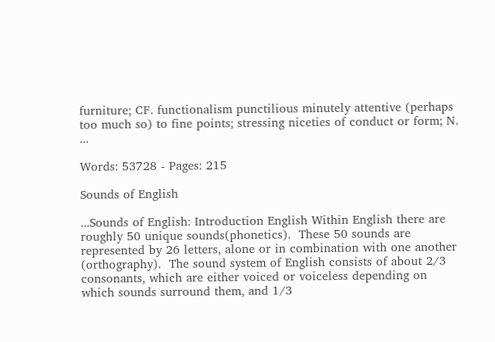furniture; CF. functionalism punctilious minutely attentive (perhaps too much so) to fine points; stressing niceties of conduct or form; N. ...

Words: 53728 - Pages: 215

Sounds of English

...Sounds of English: Introduction English Within English there are roughly 50 unique sounds(phonetics).  These 50 sounds are represented by 26 letters, alone or in combination with one another (orthography).  The sound system of English consists of about 2/3 consonants, which are either voiced or voiceless depending on which sounds surround them, and 1/3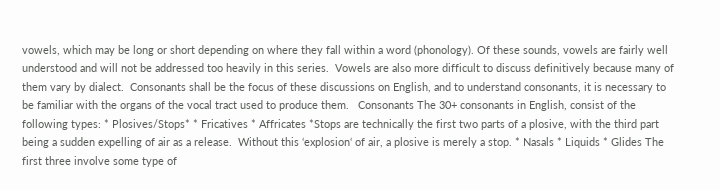vowels, which may be long or short depending on where they fall within a word (phonology). Of these sounds, vowels are fairly well understood and will not be addressed too heavily in this series.  Vowels are also more difficult to discuss definitively because many of them vary by dialect.  Consonants shall be the focus of these discussions on English, and to understand consonants, it is necessary to be familiar with the organs of the vocal tract used to produce them.   Consonants The 30+ consonants in English, consist of the following types: * Plosives/Stops* * Fricatives * Affricates *Stops are technically the first two parts of a plosive, with the third part being a sudden expelling of air as a release.  Without this ‘explosion‘ of air, a plosive is merely a stop. * Nasals * Liquids * Glides The first three involve some type of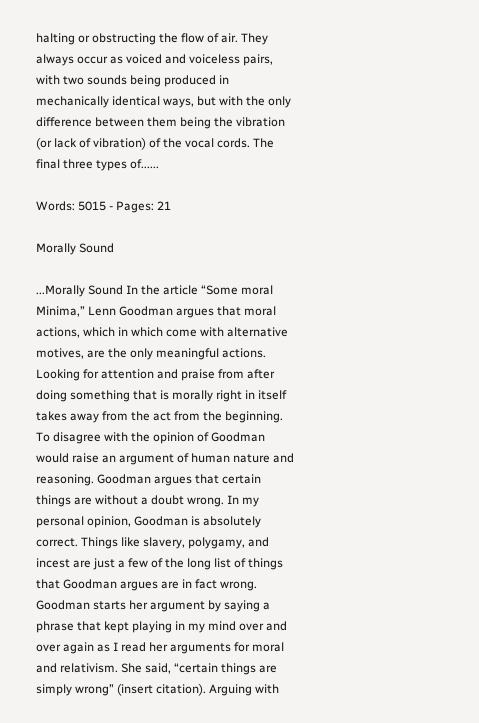halting or obstructing the flow of air. They always occur as voiced and voiceless pairs, with two sounds being produced in mechanically identical ways, but with the only difference between them being the vibration (or lack of vibration) of the vocal cords. The final three types of......

Words: 5015 - Pages: 21

Morally Sound

...Morally Sound In the article “Some moral Minima,” Lenn Goodman argues that moral actions, which in which come with alternative motives, are the only meaningful actions. Looking for attention and praise from after doing something that is morally right in itself takes away from the act from the beginning. To disagree with the opinion of Goodman would raise an argument of human nature and reasoning. Goodman argues that certain things are without a doubt wrong. In my personal opinion, Goodman is absolutely correct. Things like slavery, polygamy, and incest are just a few of the long list of things that Goodman argues are in fact wrong. Goodman starts her argument by saying a phrase that kept playing in my mind over and over again as I read her arguments for moral and relativism. She said, “certain things are simply wrong” (insert citation). Arguing with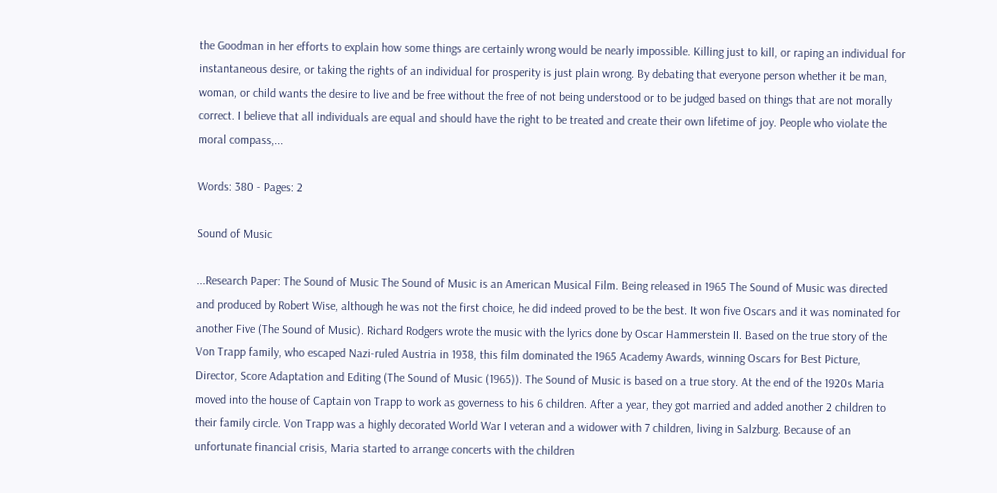the Goodman in her efforts to explain how some things are certainly wrong would be nearly impossible. Killing just to kill, or raping an individual for instantaneous desire, or taking the rights of an individual for prosperity is just plain wrong. By debating that everyone person whether it be man, woman, or child wants the desire to live and be free without the free of not being understood or to be judged based on things that are not morally correct. I believe that all individuals are equal and should have the right to be treated and create their own lifetime of joy. People who violate the moral compass,...

Words: 380 - Pages: 2

Sound of Music

...Research Paper: The Sound of Music The Sound of Music is an American Musical Film. Being released in 1965 The Sound of Music was directed and produced by Robert Wise, although he was not the first choice, he did indeed proved to be the best. It won five Oscars and it was nominated for another Five (The Sound of Music). Richard Rodgers wrote the music with the lyrics done by Oscar Hammerstein II. Based on the true story of the Von Trapp family, who escaped Nazi-ruled Austria in 1938, this film dominated the 1965 Academy Awards, winning Oscars for Best Picture, Director, Score Adaptation and Editing (The Sound of Music (1965)). The Sound of Music is based on a true story. At the end of the 1920s Maria moved into the house of Captain von Trapp to work as governess to his 6 children. After a year, they got married and added another 2 children to their family circle. Von Trapp was a highly decorated World War I veteran and a widower with 7 children, living in Salzburg. Because of an unfortunate financial crisis, Maria started to arrange concerts with the children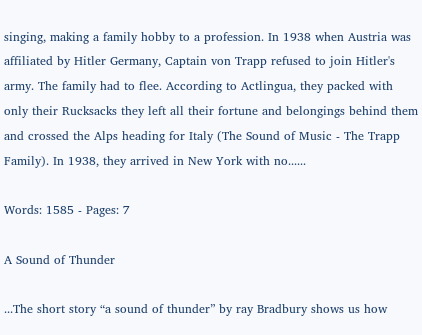singing, making a family hobby to a profession. In 1938 when Austria was affiliated by Hitler Germany, Captain von Trapp refused to join Hitler's army. The family had to flee. According to Actlingua, they packed with only their Rucksacks they left all their fortune and belongings behind them and crossed the Alps heading for Italy (The Sound of Music - The Trapp Family). In 1938, they arrived in New York with no......

Words: 1585 - Pages: 7

A Sound of Thunder

...The short story “a sound of thunder” by ray Bradbury shows us how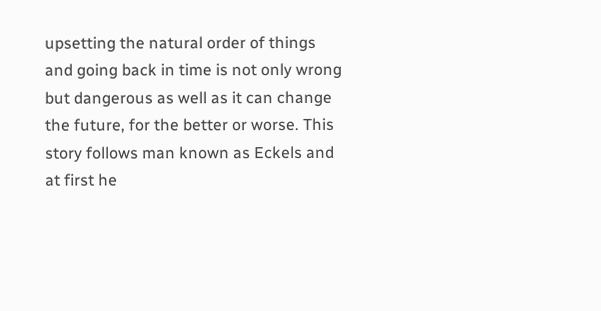upsetting the natural order of things and going back in time is not only wrong but dangerous as well as it can change the future, for the better or worse. This story follows man known as Eckels and at first he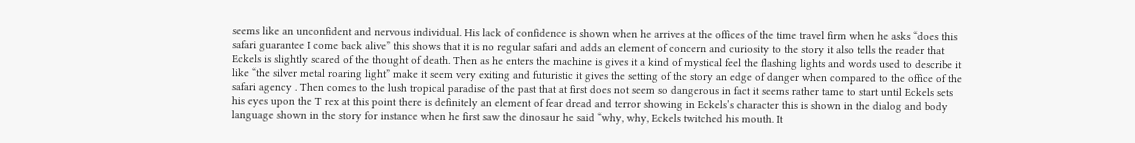seems like an unconfident and nervous individual. His lack of confidence is shown when he arrives at the offices of the time travel firm when he asks “does this safari guarantee I come back alive” this shows that it is no regular safari and adds an element of concern and curiosity to the story it also tells the reader that Eckels is slightly scared of the thought of death. Then as he enters the machine is gives it a kind of mystical feel the flashing lights and words used to describe it like “the silver metal roaring light” make it seem very exiting and futuristic it gives the setting of the story an edge of danger when compared to the office of the safari agency . Then comes to the lush tropical paradise of the past that at first does not seem so dangerous in fact it seems rather tame to start until Eckels sets his eyes upon the T rex at this point there is definitely an element of fear dread and terror showing in Eckels’s character this is shown in the dialog and body language shown in the story for instance when he first saw the dinosaur he said “why, why, Eckels twitched his mouth. It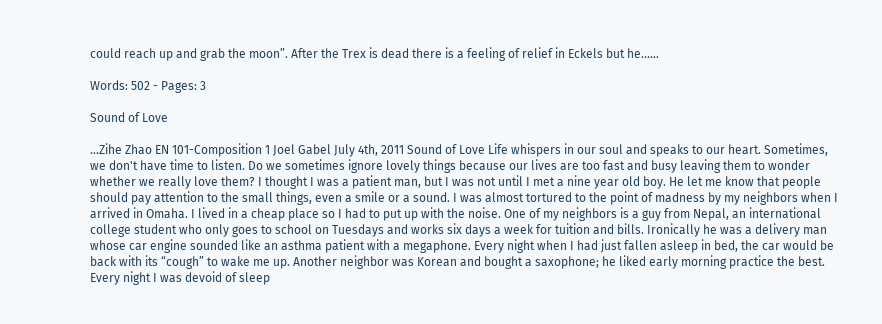could reach up and grab the moon”. After the Trex is dead there is a feeling of relief in Eckels but he......

Words: 502 - Pages: 3

Sound of Love

...Zihe Zhao EN 101-Composition 1 Joel Gabel July 4th, 2011 Sound of Love Life whispers in our soul and speaks to our heart. Sometimes, we don't have time to listen. Do we sometimes ignore lovely things because our lives are too fast and busy leaving them to wonder whether we really love them? I thought I was a patient man, but I was not until I met a nine year old boy. He let me know that people should pay attention to the small things, even a smile or a sound. I was almost tortured to the point of madness by my neighbors when I arrived in Omaha. I lived in a cheap place so I had to put up with the noise. One of my neighbors is a guy from Nepal, an international college student who only goes to school on Tuesdays and works six days a week for tuition and bills. Ironically he was a delivery man whose car engine sounded like an asthma patient with a megaphone. Every night when I had just fallen asleep in bed, the car would be back with its “cough” to wake me up. Another neighbor was Korean and bought a saxophone; he liked early morning practice the best. Every night I was devoid of sleep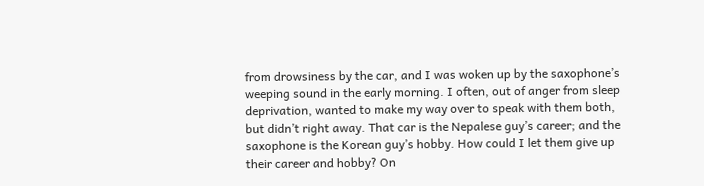from drowsiness by the car, and I was woken up by the saxophone’s weeping sound in the early morning. I often, out of anger from sleep deprivation, wanted to make my way over to speak with them both, but didn’t right away. That car is the Nepalese guy’s career; and the saxophone is the Korean guy’s hobby. How could I let them give up their career and hobby? On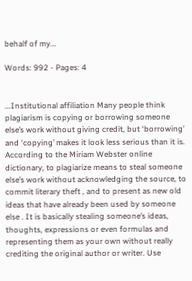behalf of my...

Words: 992 - Pages: 4


...Institutional affiliation Many people think plagiarism is copying or borrowing someone else’s work without giving credit, but ‘borrowing’ and ‘copying’ makes it look less serious than it is. According to the Miriam Webster online dictionary, to plagiarize means to steal someone else’s work without acknowledging the source, to commit literary theft , and to present as new old ideas that have already been used by someone else . It is basically stealing someone’s ideas, thoughts, expressions or even formulas and representing them as your own without really crediting the original author or writer. Use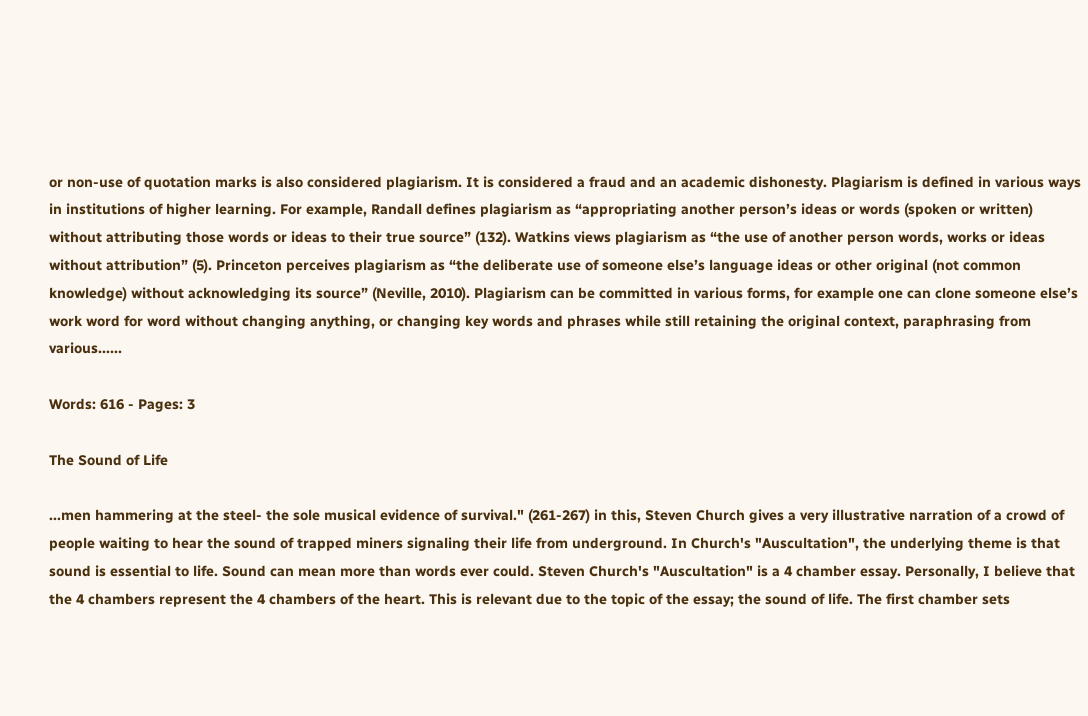or non-use of quotation marks is also considered plagiarism. It is considered a fraud and an academic dishonesty. Plagiarism is defined in various ways in institutions of higher learning. For example, Randall defines plagiarism as “appropriating another person’s ideas or words (spoken or written) without attributing those words or ideas to their true source” (132). Watkins views plagiarism as “the use of another person words, works or ideas without attribution” (5). Princeton perceives plagiarism as “the deliberate use of someone else’s language ideas or other original (not common knowledge) without acknowledging its source” (Neville, 2010). Plagiarism can be committed in various forms, for example one can clone someone else’s work word for word without changing anything, or changing key words and phrases while still retaining the original context, paraphrasing from various......

Words: 616 - Pages: 3

The Sound of Life

...men hammering at the steel- the sole musical evidence of survival." (261-267) in this, Steven Church gives a very illustrative narration of a crowd of people waiting to hear the sound of trapped miners signaling their life from underground. In Church's "Auscultation", the underlying theme is that sound is essential to life. Sound can mean more than words ever could. Steven Church's "Auscultation" is a 4 chamber essay. Personally, I believe that the 4 chambers represent the 4 chambers of the heart. This is relevant due to the topic of the essay; the sound of life. The first chamber sets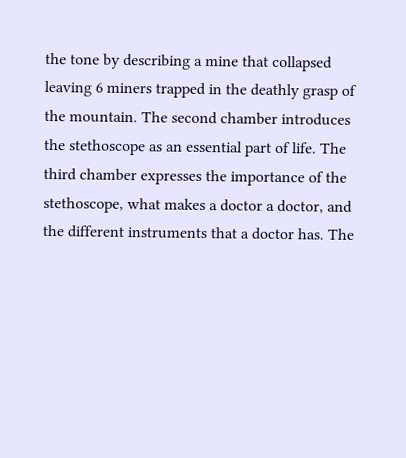the tone by describing a mine that collapsed leaving 6 miners trapped in the deathly grasp of the mountain. The second chamber introduces the stethoscope as an essential part of life. The third chamber expresses the importance of the stethoscope, what makes a doctor a doctor, and the different instruments that a doctor has. The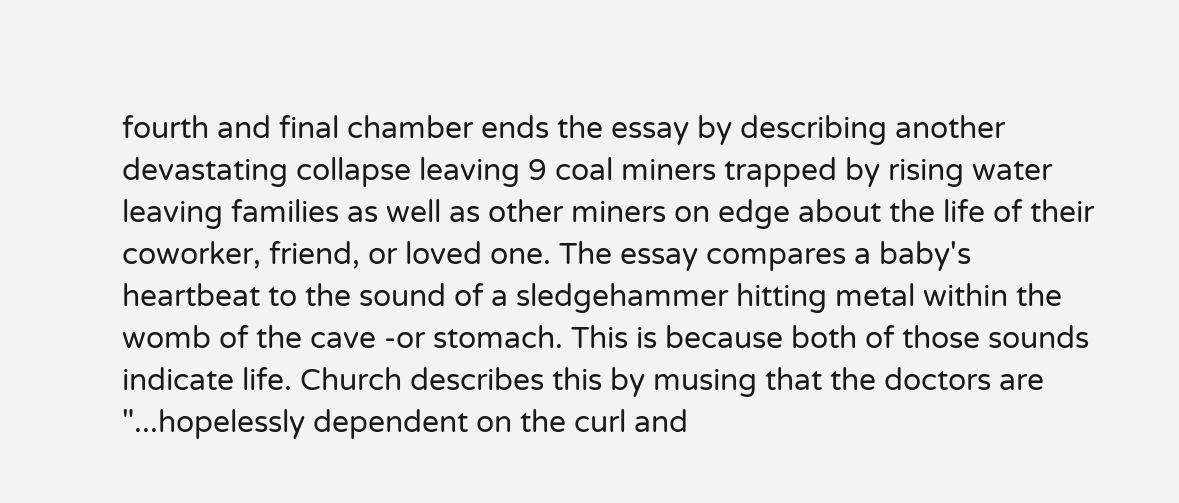fourth and final chamber ends the essay by describing another devastating collapse leaving 9 coal miners trapped by rising water leaving families as well as other miners on edge about the life of their coworker, friend, or loved one. The essay compares a baby's heartbeat to the sound of a sledgehammer hitting metal within the womb of the cave -or stomach. This is because both of those sounds indicate life. Church describes this by musing that the doctors are "...hopelessly dependent on the curl and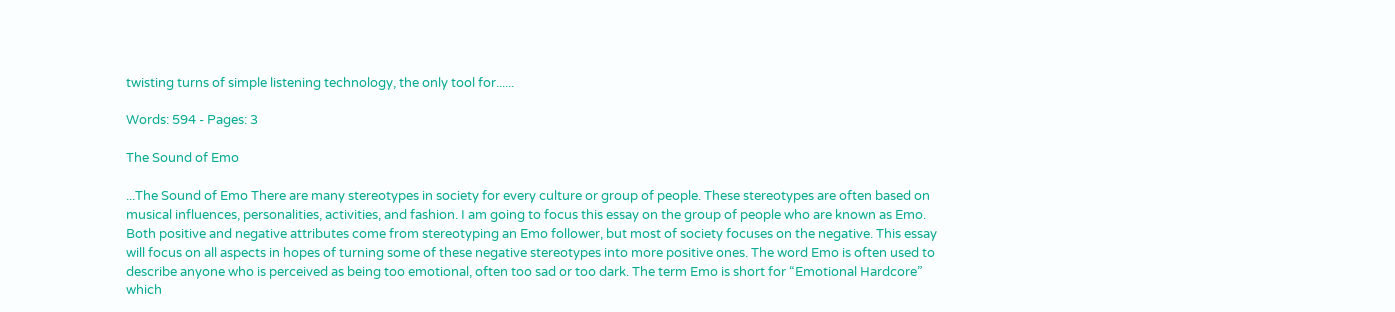twisting turns of simple listening technology, the only tool for......

Words: 594 - Pages: 3

The Sound of Emo

...The Sound of Emo There are many stereotypes in society for every culture or group of people. These stereotypes are often based on musical influences, personalities, activities, and fashion. I am going to focus this essay on the group of people who are known as Emo. Both positive and negative attributes come from stereotyping an Emo follower, but most of society focuses on the negative. This essay will focus on all aspects in hopes of turning some of these negative stereotypes into more positive ones. The word Emo is often used to describe anyone who is perceived as being too emotional, often too sad or too dark. The term Emo is short for “Emotional Hardcore” which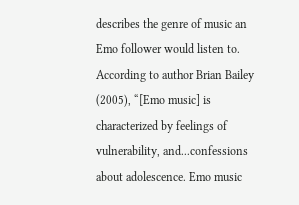describes the genre of music an Emo follower would listen to. According to author Brian Bailey (2005), “[Emo music] is characterized by feelings of vulnerability, and...confessions about adolescence. Emo music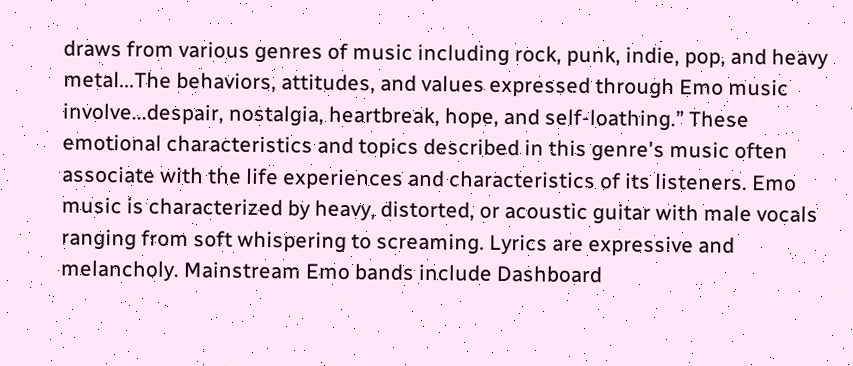draws from various genres of music including rock, punk, indie, pop, and heavy metal...The behaviors, attitudes, and values expressed through Emo music involve...despair, nostalgia, heartbreak, hope, and self-loathing.” These emotional characteristics and topics described in this genre's music often associate with the life experiences and characteristics of its listeners. Emo music is characterized by heavy, distorted, or acoustic guitar with male vocals ranging from soft whispering to screaming. Lyrics are expressive and melancholy. Mainstream Emo bands include Dashboard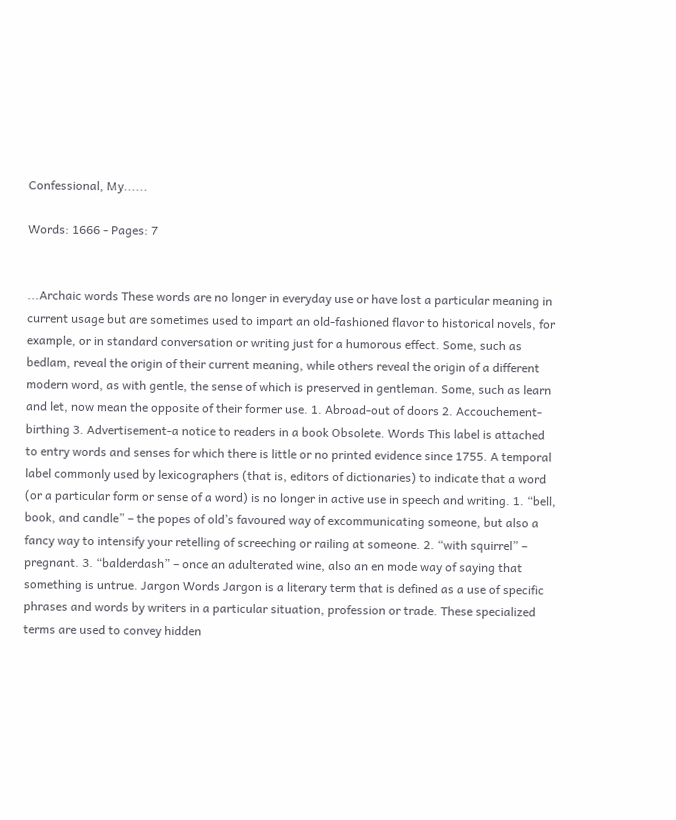Confessional, My......

Words: 1666 - Pages: 7


...Archaic words These words are no longer in everyday use or have lost a particular meaning in current usage but are sometimes used to impart an old-fashioned flavor to historical novels, for example, or in standard conversation or writing just for a humorous effect. Some, such as bedlam, reveal the origin of their current meaning, while others reveal the origin of a different modern word, as with gentle, the sense of which is preserved in gentleman. Some, such as learn and let, now mean the opposite of their former use. 1. Abroad-out of doors 2. Accouchement-birthing 3. Advertisement-a notice to readers in a book Obsolete. Words This label is attached to entry words and senses for which there is little or no printed evidence since 1755. A temporal label commonly used by lexicographers (that is, editors of dictionaries) to indicate that a word (or a particular form or sense of a word) is no longer in active use in speech and writing. 1. “bell, book, and candle” – the popes of old’s favoured way of excommunicating someone, but also a fancy way to intensify your retelling of screeching or railing at someone. 2. “with squirrel” – pregnant. 3. “balderdash” – once an adulterated wine, also an en mode way of saying that something is untrue. Jargon Words Jargon is a literary term that is defined as a use of specific phrases and words by writers in a particular situation, profession or trade. These specialized terms are used to convey hidden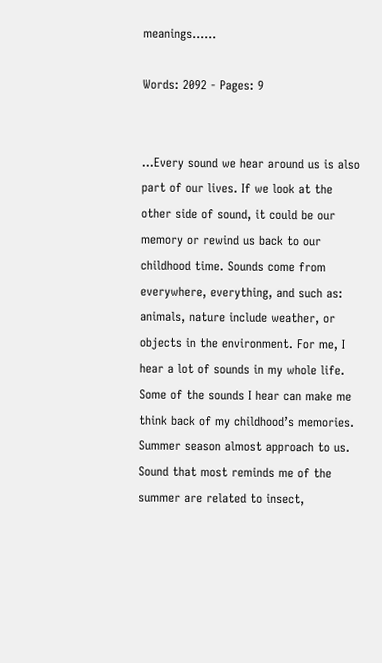meanings......

Words: 2092 - Pages: 9


...Every sound we hear around us is also part of our lives. If we look at the other side of sound, it could be our memory or rewind us back to our childhood time. Sounds come from everywhere, everything, and such as: animals, nature include weather, or objects in the environment. For me, I hear a lot of sounds in my whole life. Some of the sounds I hear can make me think back of my childhood’s memories. Summer season almost approach to us. Sound that most reminds me of the summer are related to insect,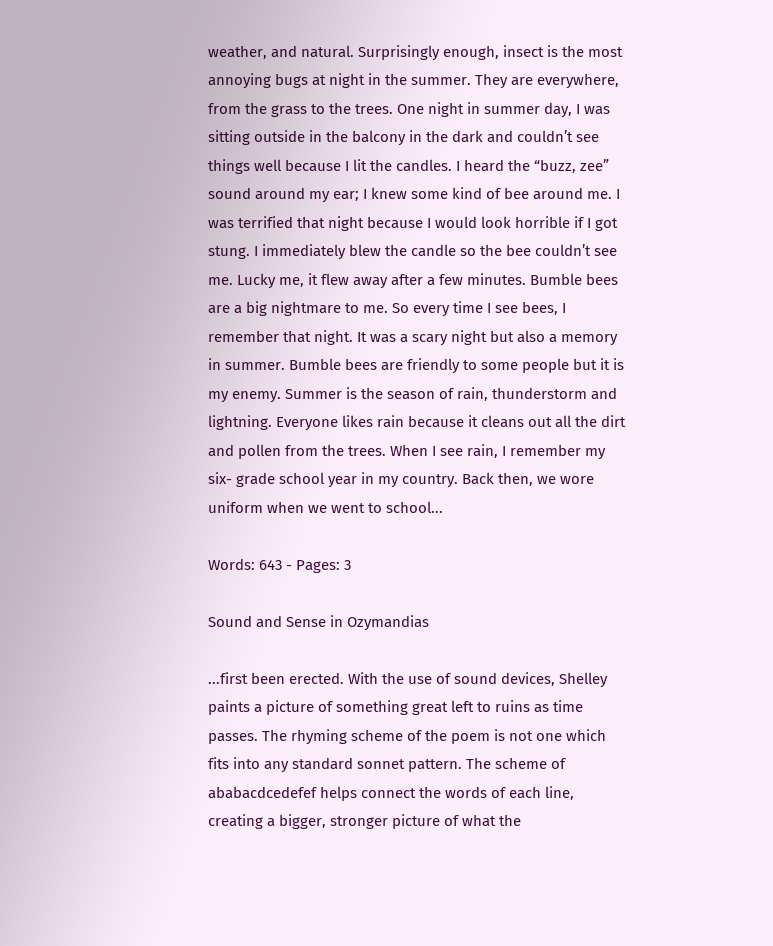weather, and natural. Surprisingly enough, insect is the most annoying bugs at night in the summer. They are everywhere, from the grass to the trees. One night in summer day, I was sitting outside in the balcony in the dark and couldn’t see things well because I lit the candles. I heard the “buzz, zee” sound around my ear; I knew some kind of bee around me. I was terrified that night because I would look horrible if I got stung. I immediately blew the candle so the bee couldn’t see me. Lucky me, it flew away after a few minutes. Bumble bees are a big nightmare to me. So every time I see bees, I remember that night. It was a scary night but also a memory in summer. Bumble bees are friendly to some people but it is my enemy. Summer is the season of rain, thunderstorm and lightning. Everyone likes rain because it cleans out all the dirt and pollen from the trees. When I see rain, I remember my six- grade school year in my country. Back then, we wore uniform when we went to school...

Words: 643 - Pages: 3

Sound and Sense in Ozymandias

...first been erected. With the use of sound devices, Shelley paints a picture of something great left to ruins as time passes. The rhyming scheme of the poem is not one which fits into any standard sonnet pattern. The scheme of ababacdcedefef helps connect the words of each line, creating a bigger, stronger picture of what the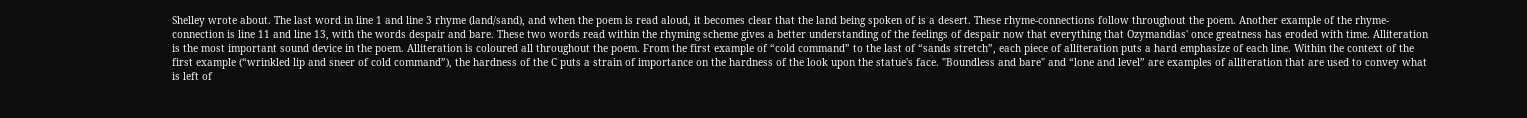Shelley wrote about. The last word in line 1 and line 3 rhyme (land/sand), and when the poem is read aloud, it becomes clear that the land being spoken of is a desert. These rhyme-connections follow throughout the poem. Another example of the rhyme-connection is line 11 and line 13, with the words despair and bare. These two words read within the rhyming scheme gives a better understanding of the feelings of despair now that everything that Ozymandias' once greatness has eroded with time. Alliteration is the most important sound device in the poem. Alliteration is coloured all throughout the poem. From the first example of “cold command” to the last of “sands stretch”, each piece of alliteration puts a hard emphasize of each line. Within the context of the first example (“wrinkled lip and sneer of cold command”), the hardness of the C puts a strain of importance on the hardness of the look upon the statue's face. "Boundless and bare" and “lone and level” are examples of alliteration that are used to convey what is left of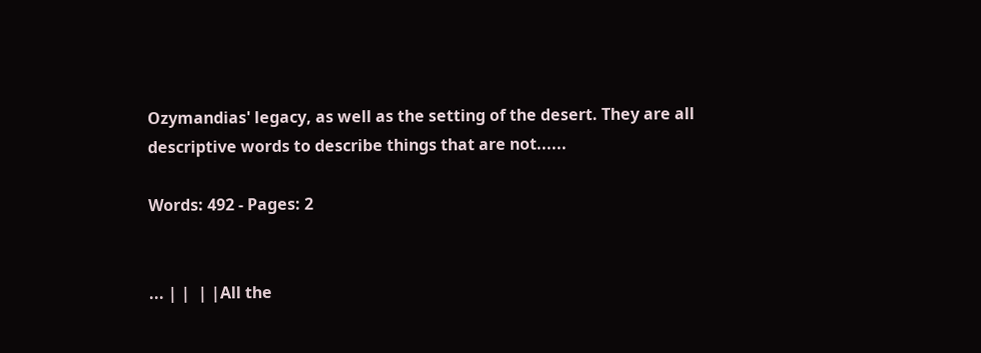Ozymandias' legacy, as well as the setting of the desert. They are all descriptive words to describe things that are not......

Words: 492 - Pages: 2


... | |  | |All the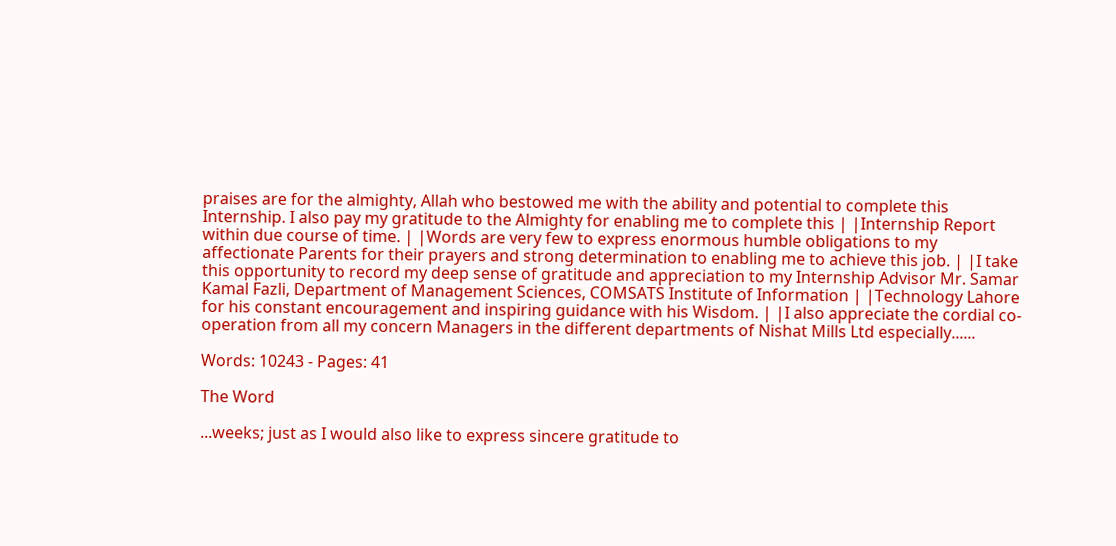praises are for the almighty, Allah who bestowed me with the ability and potential to complete this Internship. I also pay my gratitude to the Almighty for enabling me to complete this | |Internship Report within due course of time. | |Words are very few to express enormous humble obligations to my affectionate Parents for their prayers and strong determination to enabling me to achieve this job. | |I take this opportunity to record my deep sense of gratitude and appreciation to my Internship Advisor Mr. Samar Kamal Fazli, Department of Management Sciences, COMSATS Institute of Information | |Technology Lahore for his constant encouragement and inspiring guidance with his Wisdom. | |I also appreciate the cordial co-operation from all my concern Managers in the different departments of Nishat Mills Ltd especially......

Words: 10243 - Pages: 41

The Word

...weeks; just as I would also like to express sincere gratitude to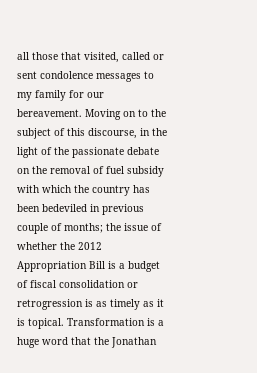all those that visited, called or sent condolence messages to my family for our bereavement. Moving on to the subject of this discourse, in the light of the passionate debate on the removal of fuel subsidy with which the country has been bedeviled in previous couple of months; the issue of whether the 2012 Appropriation Bill is a budget of fiscal consolidation or retrogression is as timely as it is topical. Transformation is a huge word that the Jonathan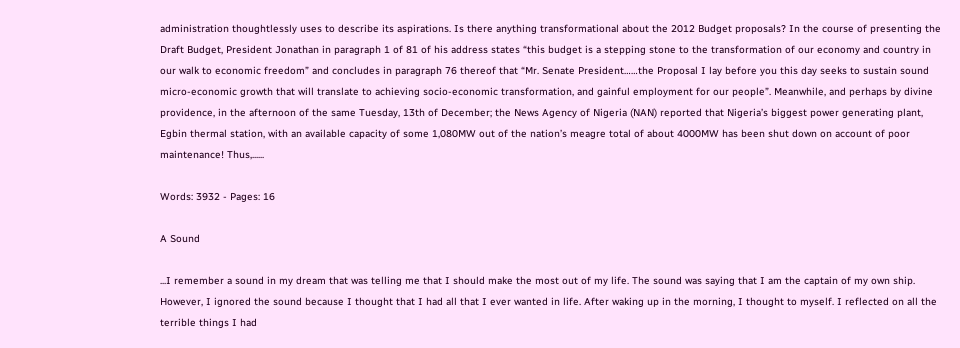administration thoughtlessly uses to describe its aspirations. Is there anything transformational about the 2012 Budget proposals? In the course of presenting the Draft Budget, President Jonathan in paragraph 1 of 81 of his address states “this budget is a stepping stone to the transformation of our economy and country in our walk to economic freedom” and concludes in paragraph 76 thereof that “Mr. Senate President……the Proposal I lay before you this day seeks to sustain sound micro-economic growth that will translate to achieving socio-economic transformation, and gainful employment for our people”. Meanwhile, and perhaps by divine providence, in the afternoon of the same Tuesday, 13th of December; the News Agency of Nigeria (NAN) reported that Nigeria’s biggest power generating plant, Egbin thermal station, with an available capacity of some 1,080MW out of the nation’s meagre total of about 4000MW has been shut down on account of poor maintenance! Thus,......

Words: 3932 - Pages: 16

A Sound

...I remember a sound in my dream that was telling me that I should make the most out of my life. The sound was saying that I am the captain of my own ship. However, I ignored the sound because I thought that I had all that I ever wanted in life. After waking up in the morning, I thought to myself. I reflected on all the terrible things I had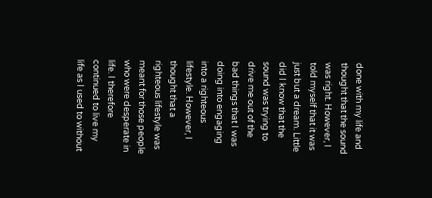done with my life and thought that the sound was right. However, I told myself that it was just but a dream. Little did I know that the sound was trying to drive me out of the bad things that I was doing into engaging into a righteous lifestyle. However, I thought that a righteous lifestyle was meant for those people who were desperate in life. I therefore continued to live my life as I used to without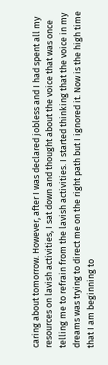caring about tomorrow. However, after I was declared jobless and I had spent all my resources on lavish activities, I sat down and thought about the voice that was once telling me to refrain from the lavish activities. I started thinking that the voice in my dreams was trying to direct me on the right path but I ignored it. Now is the high time that I am beginning to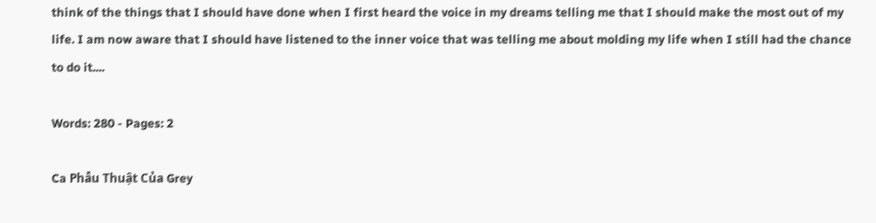think of the things that I should have done when I first heard the voice in my dreams telling me that I should make the most out of my life. I am now aware that I should have listened to the inner voice that was telling me about molding my life when I still had the chance to do it....

Words: 280 - Pages: 2

Ca Phẫu Thuật Của Grey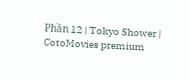Phần 12 | Tokyo Shower | CotoMovies premium